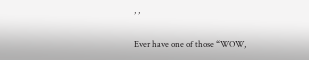, ,

Ever have one of those “WOW,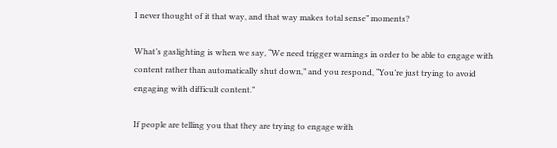I never thought of it that way, and that way makes total sense” moments?

What’s gaslighting is when we say, “We need trigger warnings in order to be able to engage with content rather than automatically shut down,” and you respond, “You’re just trying to avoid engaging with difficult content.”

If people are telling you that they are trying to engage with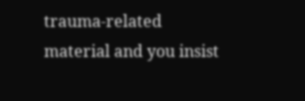trauma-related material and you insist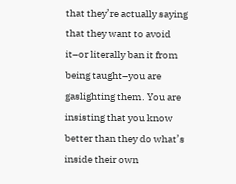that they’re actually saying that they want to avoid it–or literally ban it from being taught–you are gaslighting them. You are insisting that you know better than they do what’s inside their own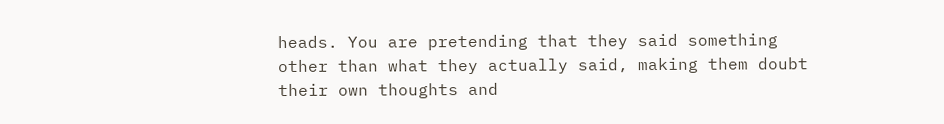heads. You are pretending that they said something other than what they actually said, making them doubt their own thoughts and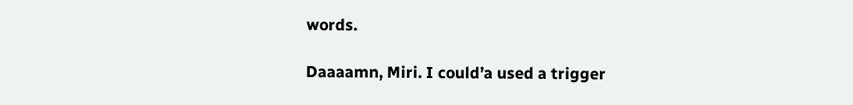words.

Daaaamn, Miri. I could’a used a trigger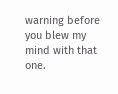warning before you blew my mind with that one.